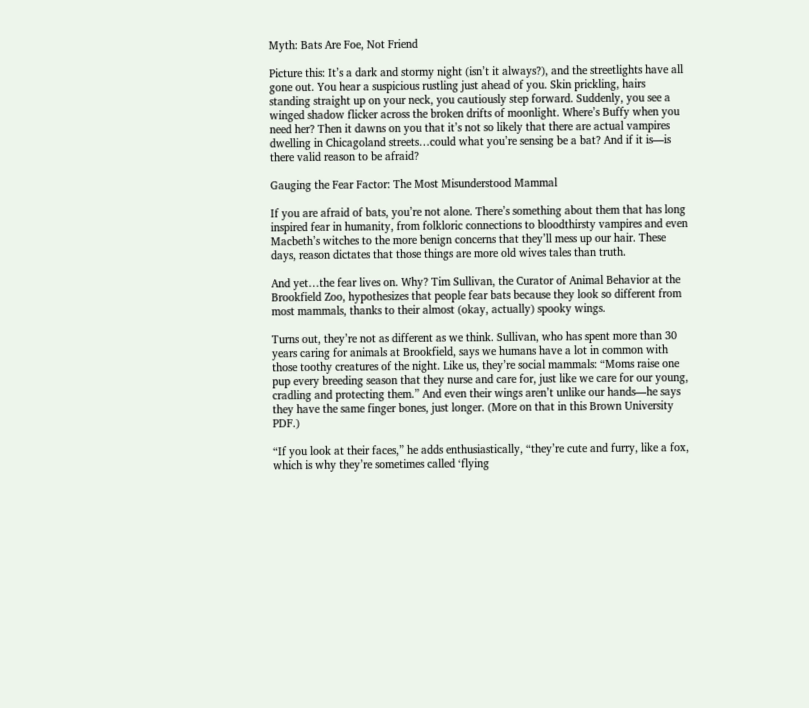Myth: Bats Are Foe, Not Friend

Picture this: It’s a dark and stormy night (isn’t it always?), and the streetlights have all gone out. You hear a suspicious rustling just ahead of you. Skin prickling, hairs standing straight up on your neck, you cautiously step forward. Suddenly, you see a winged shadow flicker across the broken drifts of moonlight. Where’s Buffy when you need her? Then it dawns on you that it’s not so likely that there are actual vampires dwelling in Chicagoland streets…could what you’re sensing be a bat? And if it is—is there valid reason to be afraid?

Gauging the Fear Factor: The Most Misunderstood Mammal

If you are afraid of bats, you’re not alone. There’s something about them that has long inspired fear in humanity, from folkloric connections to bloodthirsty vampires and even Macbeth’s witches to the more benign concerns that they’ll mess up our hair. These days, reason dictates that those things are more old wives tales than truth.

And yet…the fear lives on. Why? Tim Sullivan, the Curator of Animal Behavior at the Brookfield Zoo, hypothesizes that people fear bats because they look so different from most mammals, thanks to their almost (okay, actually) spooky wings.

Turns out, they’re not as different as we think. Sullivan, who has spent more than 30 years caring for animals at Brookfield, says we humans have a lot in common with those toothy creatures of the night. Like us, they’re social mammals: “Moms raise one pup every breeding season that they nurse and care for, just like we care for our young, cradling and protecting them.” And even their wings aren’t unlike our hands—he says they have the same finger bones, just longer. (More on that in this Brown University PDF.)

“If you look at their faces,” he adds enthusiastically, “they’re cute and furry, like a fox, which is why they’re sometimes called ‘flying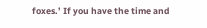foxes.’ If you have the time and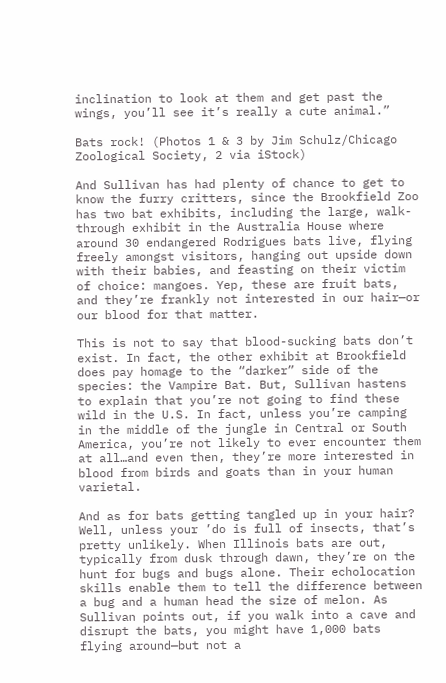inclination to look at them and get past the wings, you’ll see it’s really a cute animal.”

Bats rock! (Photos 1 & 3 by Jim Schulz/Chicago Zoological Society, 2 via iStock)

And Sullivan has had plenty of chance to get to know the furry critters, since the Brookfield Zoo has two bat exhibits, including the large, walk-through exhibit in the Australia House where around 30 endangered Rodrigues bats live, flying freely amongst visitors, hanging out upside down with their babies, and feasting on their victim of choice: mangoes. Yep, these are fruit bats, and they’re frankly not interested in our hair—or our blood for that matter.

This is not to say that blood-sucking bats don’t exist. In fact, the other exhibit at Brookfield does pay homage to the “darker” side of the species: the Vampire Bat. But, Sullivan hastens to explain that you’re not going to find these wild in the U.S. In fact, unless you’re camping in the middle of the jungle in Central or South America, you’re not likely to ever encounter them at all…and even then, they’re more interested in blood from birds and goats than in your human varietal.

And as for bats getting tangled up in your hair? Well, unless your ’do is full of insects, that’s pretty unlikely. When Illinois bats are out, typically from dusk through dawn, they’re on the hunt for bugs and bugs alone. Their echolocation skills enable them to tell the difference between a bug and a human head the size of melon. As Sullivan points out, if you walk into a cave and disrupt the bats, you might have 1,000 bats flying around—but not a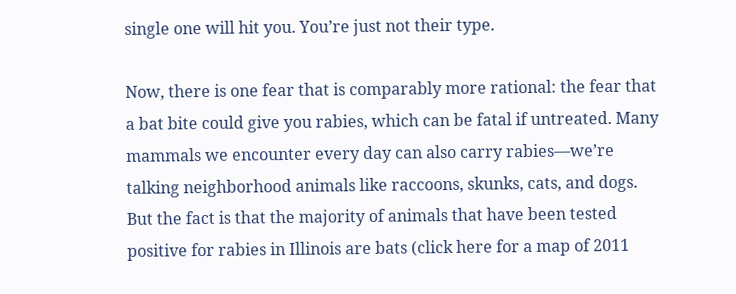single one will hit you. You’re just not their type.

Now, there is one fear that is comparably more rational: the fear that a bat bite could give you rabies, which can be fatal if untreated. Many mammals we encounter every day can also carry rabies—we’re talking neighborhood animals like raccoons, skunks, cats, and dogs. But the fact is that the majority of animals that have been tested positive for rabies in Illinois are bats (click here for a map of 2011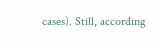cases). Still, according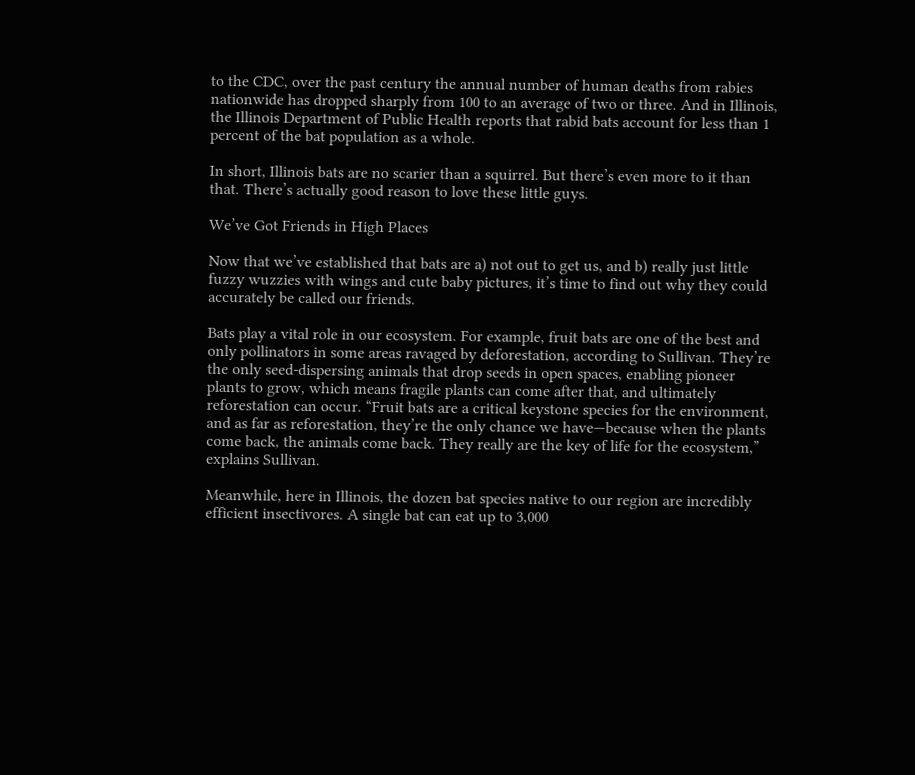to the CDC, over the past century the annual number of human deaths from rabies nationwide has dropped sharply from 100 to an average of two or three. And in Illinois, the Illinois Department of Public Health reports that rabid bats account for less than 1 percent of the bat population as a whole.

In short, Illinois bats are no scarier than a squirrel. But there’s even more to it than that. There’s actually good reason to love these little guys.

We’ve Got Friends in High Places

Now that we’ve established that bats are a) not out to get us, and b) really just little fuzzy wuzzies with wings and cute baby pictures, it’s time to find out why they could accurately be called our friends.

Bats play a vital role in our ecosystem. For example, fruit bats are one of the best and only pollinators in some areas ravaged by deforestation, according to Sullivan. They’re the only seed-dispersing animals that drop seeds in open spaces, enabling pioneer plants to grow, which means fragile plants can come after that, and ultimately reforestation can occur. “Fruit bats are a critical keystone species for the environment, and as far as reforestation, they’re the only chance we have—because when the plants come back, the animals come back. They really are the key of life for the ecosystem,” explains Sullivan.

Meanwhile, here in Illinois, the dozen bat species native to our region are incredibly efficient insectivores. A single bat can eat up to 3,000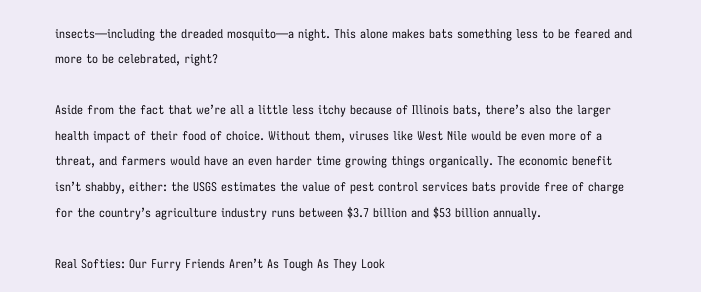insects—including the dreaded mosquito—a night. This alone makes bats something less to be feared and more to be celebrated, right?

Aside from the fact that we’re all a little less itchy because of Illinois bats, there’s also the larger health impact of their food of choice. Without them, viruses like West Nile would be even more of a threat, and farmers would have an even harder time growing things organically. The economic benefit isn’t shabby, either: the USGS estimates the value of pest control services bats provide free of charge for the country’s agriculture industry runs between $3.7 billion and $53 billion annually.

Real Softies: Our Furry Friends Aren’t As Tough As They Look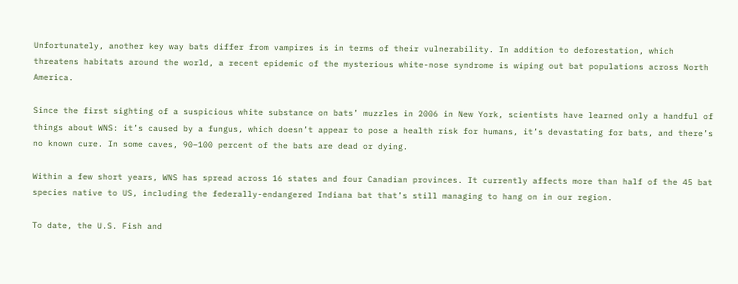Unfortunately, another key way bats differ from vampires is in terms of their vulnerability. In addition to deforestation, which threatens habitats around the world, a recent epidemic of the mysterious white-nose syndrome is wiping out bat populations across North America.

Since the first sighting of a suspicious white substance on bats’ muzzles in 2006 in New York, scientists have learned only a handful of things about WNS: it’s caused by a fungus, which doesn’t appear to pose a health risk for humans, it’s devastating for bats, and there’s no known cure. In some caves, 90–100 percent of the bats are dead or dying.

Within a few short years, WNS has spread across 16 states and four Canadian provinces. It currently affects more than half of the 45 bat species native to US, including the federally-endangered Indiana bat that’s still managing to hang on in our region.

To date, the U.S. Fish and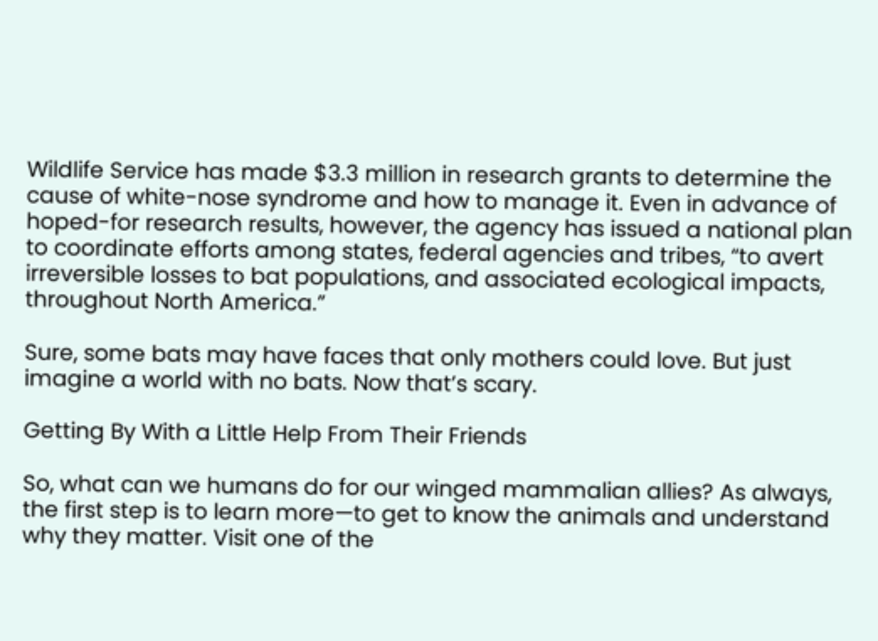Wildlife Service has made $3.3 million in research grants to determine the cause of white-nose syndrome and how to manage it. Even in advance of hoped-for research results, however, the agency has issued a national plan to coordinate efforts among states, federal agencies and tribes, “to avert irreversible losses to bat populations, and associated ecological impacts, throughout North America.”

Sure, some bats may have faces that only mothers could love. But just imagine a world with no bats. Now that’s scary.

Getting By With a Little Help From Their Friends

So, what can we humans do for our winged mammalian allies? As always, the first step is to learn more—to get to know the animals and understand why they matter. Visit one of the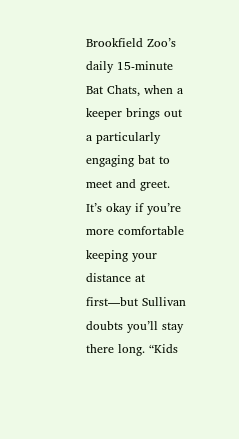Brookfield Zoo’s daily 15-minute Bat Chats, when a keeper brings out a particularly engaging bat to meet and greet. It’s okay if you’re more comfortable keeping your distance at first—but Sullivan doubts you’ll stay there long. “Kids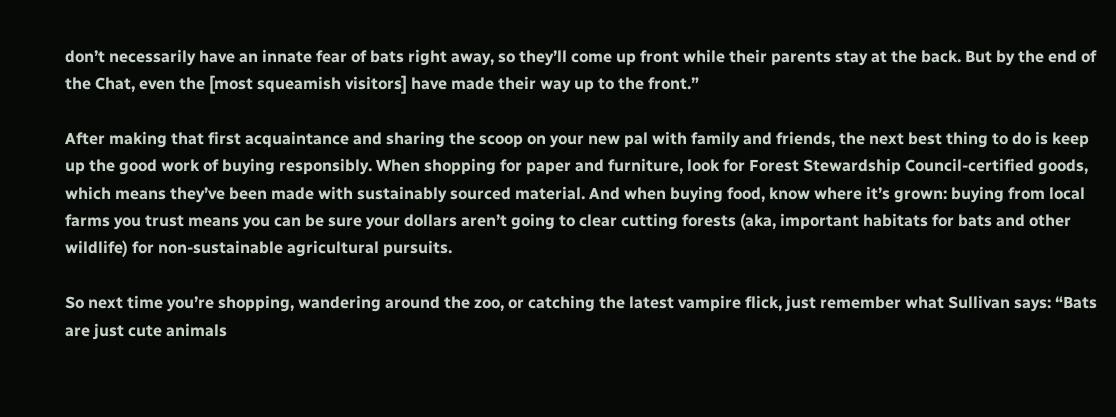don’t necessarily have an innate fear of bats right away, so they’ll come up front while their parents stay at the back. But by the end of the Chat, even the [most squeamish visitors] have made their way up to the front.”

After making that first acquaintance and sharing the scoop on your new pal with family and friends, the next best thing to do is keep up the good work of buying responsibly. When shopping for paper and furniture, look for Forest Stewardship Council-certified goods, which means they’ve been made with sustainably sourced material. And when buying food, know where it’s grown: buying from local farms you trust means you can be sure your dollars aren’t going to clear cutting forests (aka, important habitats for bats and other wildlife) for non-sustainable agricultural pursuits.

So next time you’re shopping, wandering around the zoo, or catching the latest vampire flick, just remember what Sullivan says: “Bats are just cute animals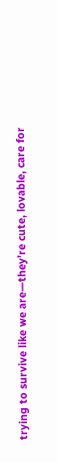trying to survive like we are—they’re cute, lovable, care for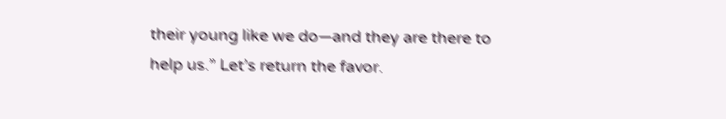their young like we do—and they are there to help us.” Let’s return the favor.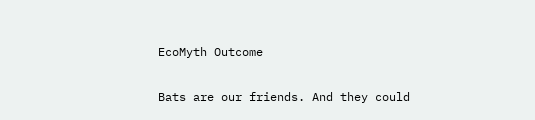EcoMyth Outcome

Bats are our friends. And they could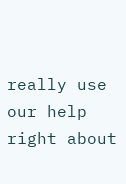really use our help right about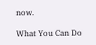now.

What You Can Do